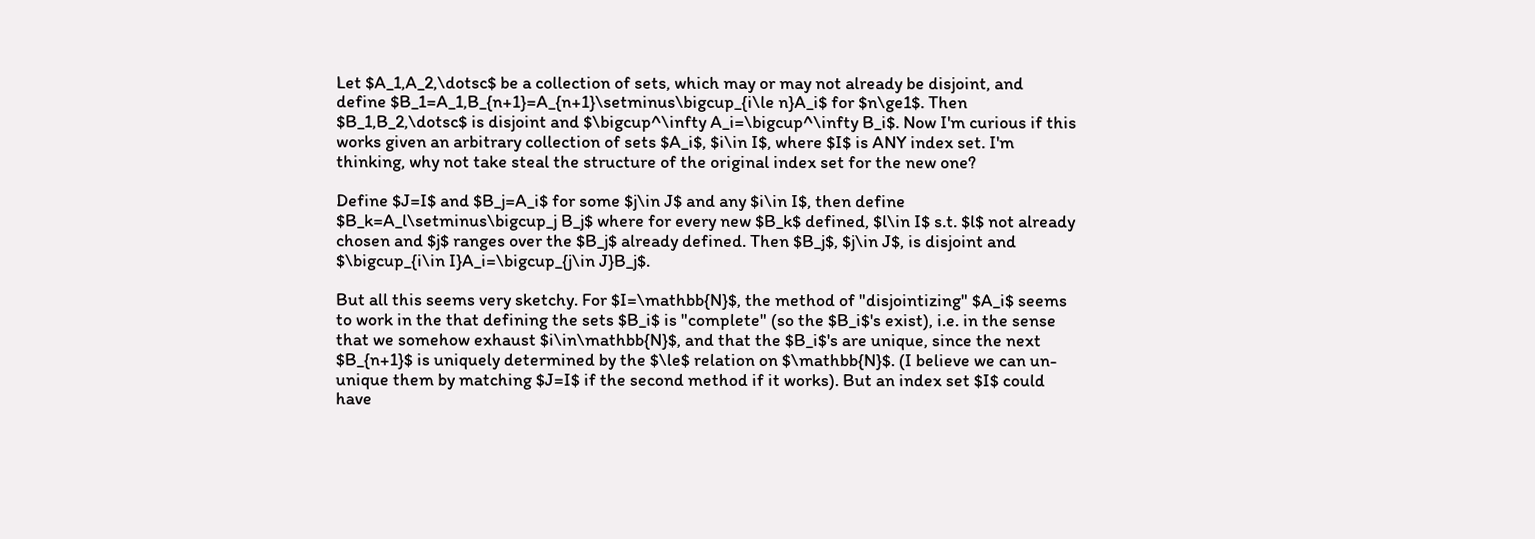Let $A_1,A_2,\dotsc$ be a collection of sets, which may or may not already be disjoint, and define $B_1=A_1,B_{n+1}=A_{n+1}\setminus\bigcup_{i\le n}A_i$ for $n\ge1$. Then $B_1,B_2,\dotsc$ is disjoint and $\bigcup^\infty A_i=\bigcup^\infty B_i$. Now I'm curious if this works given an arbitrary collection of sets $A_i$, $i\in I$, where $I$ is ANY index set. I'm thinking, why not take steal the structure of the original index set for the new one?

Define $J=I$ and $B_j=A_i$ for some $j\in J$ and any $i\in I$, then define $B_k=A_l\setminus\bigcup_j B_j$ where for every new $B_k$ defined, $l\in I$ s.t. $l$ not already chosen and $j$ ranges over the $B_j$ already defined. Then $B_j$, $j\in J$, is disjoint and $\bigcup_{i\in I}A_i=\bigcup_{j\in J}B_j$.

But all this seems very sketchy. For $I=\mathbb{N}$, the method of "disjointizing" $A_i$ seems to work in the that defining the sets $B_i$ is "complete" (so the $B_i$'s exist), i.e. in the sense that we somehow exhaust $i\in\mathbb{N}$, and that the $B_i$'s are unique, since the next $B_{n+1}$ is uniquely determined by the $\le$ relation on $\mathbb{N}$. (I believe we can un-unique them by matching $J=I$ if the second method if it works). But an index set $I$ could have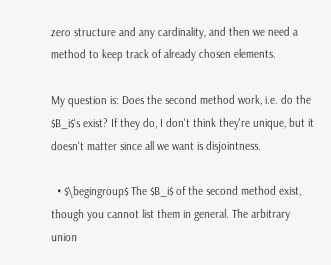zero structure and any cardinality, and then we need a method to keep track of already chosen elements.

My question is: Does the second method work, i.e. do the $B_i$'s exist? If they do, I don't think they're unique, but it doesn't matter since all we want is disjointness.

  • $\begingroup$ The $B_i$ of the second method exist, though you cannot list them in general. The arbitrary union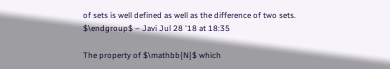of sets is well defined as well as the difference of two sets. $\endgroup$ – Javi Jul 28 '18 at 18:35

The property of $\mathbb{N}$ which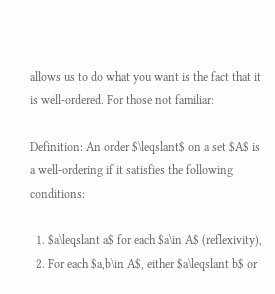allows us to do what you want is the fact that it is well-ordered. For those not familiar:

Definition: An order $\leqslant$ on a set $A$ is a well-ordering if it satisfies the following conditions:

  1. $a\leqslant a$ for each $a\in A$ (reflexivity),
  2. For each $a,b\in A$, either $a\leqslant b$ or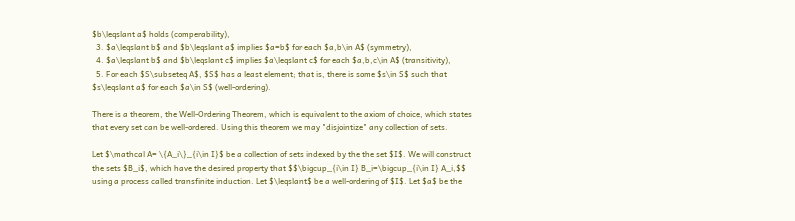$b\leqslant a$ holds (comperability),
  3. $a\leqslant b$ and $b\leqslant a$ implies $a=b$ for each $a,b\in A$ (symmetry),
  4. $a\leqslant b$ and $b\leqslant c$ implies $a\leqslant c$ for each $a,b,c\in A$ (transitivity),
  5. For each $S\subseteq A$, $S$ has a least element; that is, there is some $s\in S$ such that $s\leqslant a$ for each $a\in S$ (well-ordering).

There is a theorem, the Well-Ordering Theorem, which is equivalent to the axiom of choice, which states that every set can be well-ordered. Using this theorem we may "disjointize" any collection of sets.

Let $\mathcal A= \{A_i\}_{i\in I}$ be a collection of sets indexed by the the set $I$. We will construct the sets $B_i$, which have the desired property that $$\bigcup_{i\in I} B_i=\bigcup_{i\in I} A_i,$$ using a process called transfinite induction. Let $\leqslant$ be a well-ordering of $I$. Let $a$ be the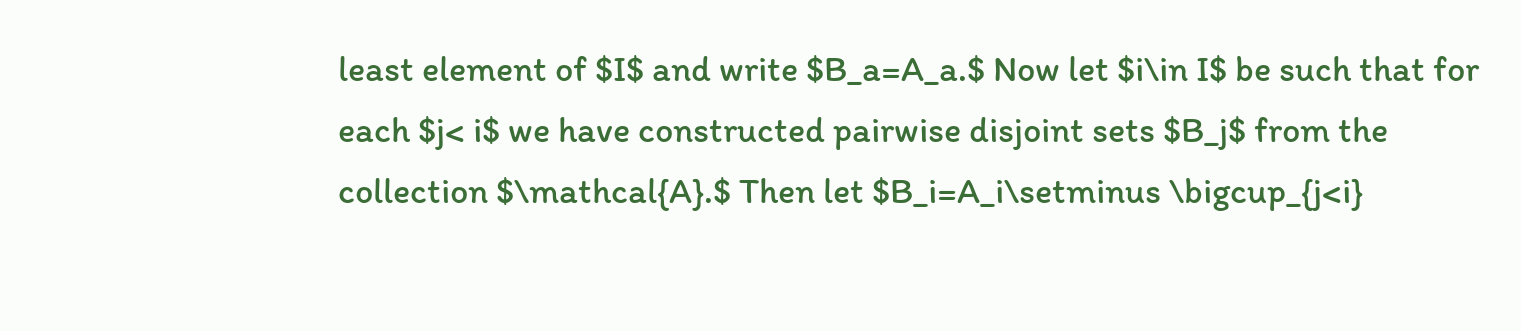least element of $I$ and write $B_a=A_a.$ Now let $i\in I$ be such that for each $j< i$ we have constructed pairwise disjoint sets $B_j$ from the collection $\mathcal{A}.$ Then let $B_i=A_i\setminus \bigcup_{j<i}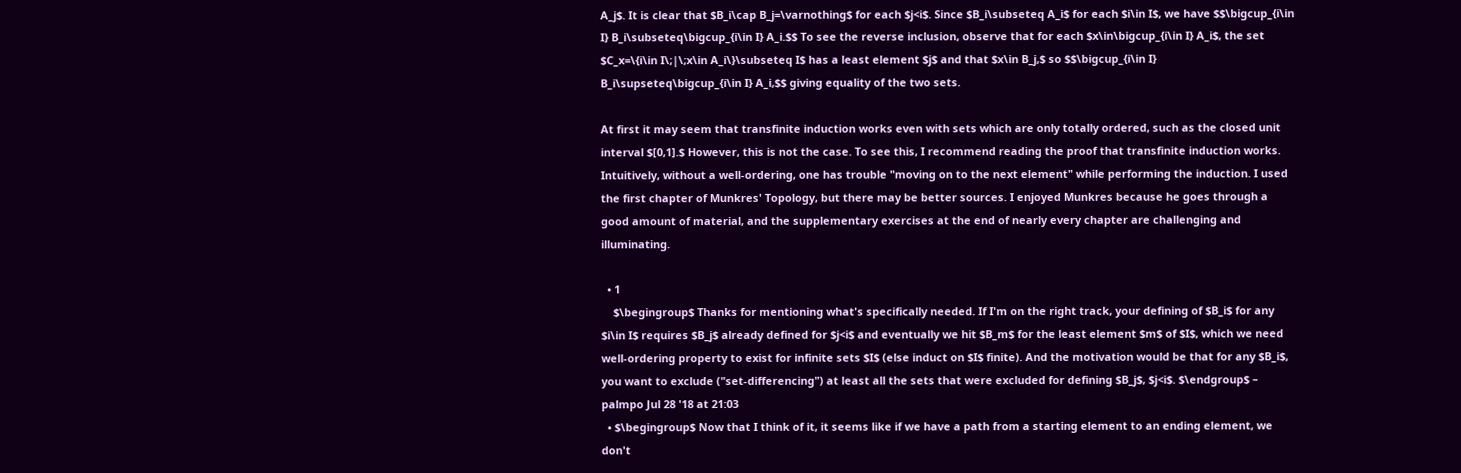A_j$. It is clear that $B_i\cap B_j=\varnothing$ for each $j<i$. Since $B_i\subseteq A_i$ for each $i\in I$, we have $$\bigcup_{i\in I} B_i\subseteq\bigcup_{i\in I} A_i.$$ To see the reverse inclusion, observe that for each $x\in\bigcup_{i\in I} A_i$, the set $C_x=\{i\in I\;|\;x\in A_i\}\subseteq I$ has a least element $j$ and that $x\in B_j,$ so $$\bigcup_{i\in I} B_i\supseteq\bigcup_{i\in I} A_i,$$ giving equality of the two sets.

At first it may seem that transfinite induction works even with sets which are only totally ordered, such as the closed unit interval $[0,1].$ However, this is not the case. To see this, I recommend reading the proof that transfinite induction works. Intuitively, without a well-ordering, one has trouble "moving on to the next element" while performing the induction. I used the first chapter of Munkres' Topology, but there may be better sources. I enjoyed Munkres because he goes through a good amount of material, and the supplementary exercises at the end of nearly every chapter are challenging and illuminating.

  • 1
    $\begingroup$ Thanks for mentioning what's specifically needed. If I'm on the right track, your defining of $B_i$ for any $i\in I$ requires $B_j$ already defined for $j<i$ and eventually we hit $B_m$ for the least element $m$ of $I$, which we need well-ordering property to exist for infinite sets $I$ (else induct on $I$ finite). And the motivation would be that for any $B_i$, you want to exclude ("set-differencing") at least all the sets that were excluded for defining $B_j$, $j<i$. $\endgroup$ – palmpo Jul 28 '18 at 21:03
  • $\begingroup$ Now that I think of it, it seems like if we have a path from a starting element to an ending element, we don't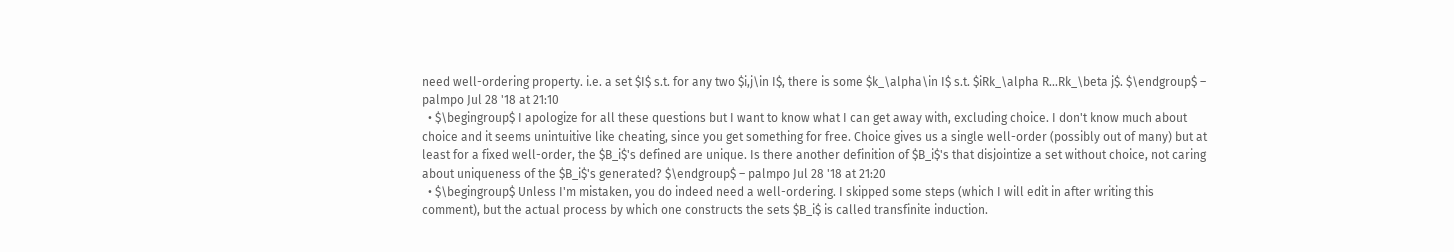need well-ordering property. i.e. a set $I$ s.t. for any two $i,j\in I$, there is some $k_\alpha\in I$ s.t. $iRk_\alpha R...Rk_\beta j$. $\endgroup$ – palmpo Jul 28 '18 at 21:10
  • $\begingroup$ I apologize for all these questions but I want to know what I can get away with, excluding choice. I don't know much about choice and it seems unintuitive like cheating, since you get something for free. Choice gives us a single well-order (possibly out of many) but at least for a fixed well-order, the $B_i$'s defined are unique. Is there another definition of $B_i$'s that disjointize a set without choice, not caring about uniqueness of the $B_i$'s generated? $\endgroup$ – palmpo Jul 28 '18 at 21:20
  • $\begingroup$ Unless I'm mistaken, you do indeed need a well-ordering. I skipped some steps (which I will edit in after writing this comment), but the actual process by which one constructs the sets $B_i$ is called transfinite induction.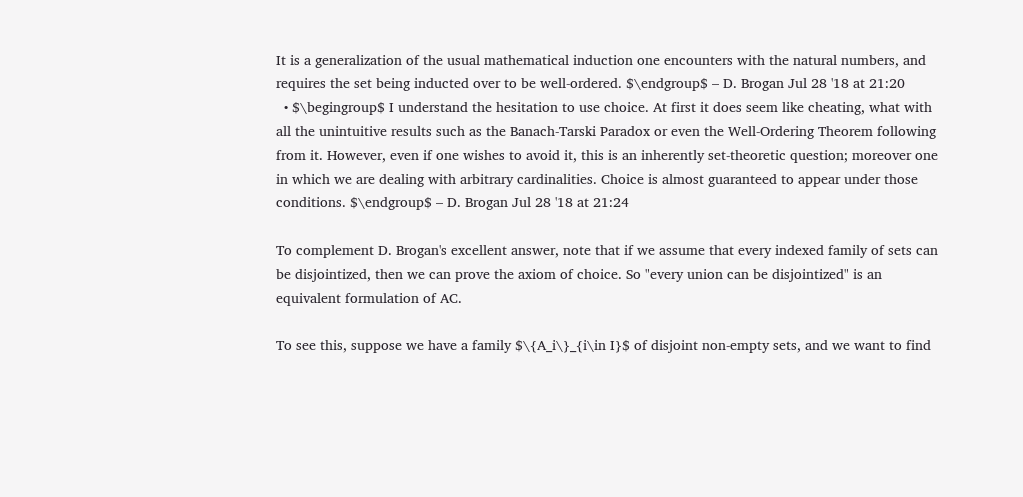It is a generalization of the usual mathematical induction one encounters with the natural numbers, and requires the set being inducted over to be well-ordered. $\endgroup$ – D. Brogan Jul 28 '18 at 21:20
  • $\begingroup$ I understand the hesitation to use choice. At first it does seem like cheating, what with all the unintuitive results such as the Banach-Tarski Paradox or even the Well-Ordering Theorem following from it. However, even if one wishes to avoid it, this is an inherently set-theoretic question; moreover one in which we are dealing with arbitrary cardinalities. Choice is almost guaranteed to appear under those conditions. $\endgroup$ – D. Brogan Jul 28 '18 at 21:24

To complement D. Brogan's excellent answer, note that if we assume that every indexed family of sets can be disjointized, then we can prove the axiom of choice. So "every union can be disjointized" is an equivalent formulation of AC.

To see this, suppose we have a family $\{A_i\}_{i\in I}$ of disjoint non-empty sets, and we want to find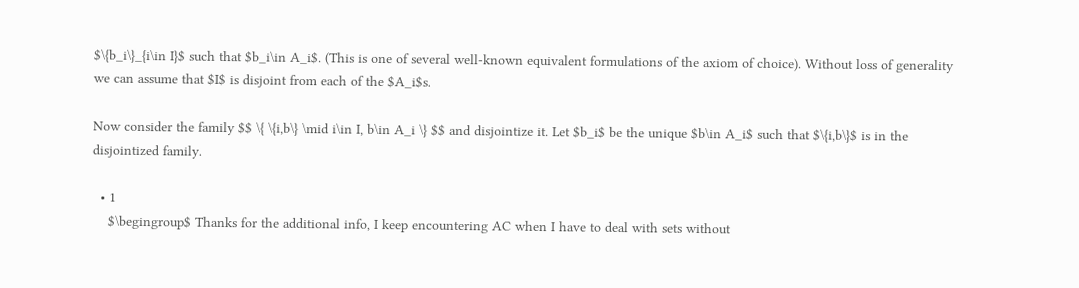$\{b_i\}_{i\in I}$ such that $b_i\in A_i$. (This is one of several well-known equivalent formulations of the axiom of choice). Without loss of generality we can assume that $I$ is disjoint from each of the $A_i$s.

Now consider the family $$ \{ \{i,b\} \mid i\in I, b\in A_i \} $$ and disjointize it. Let $b_i$ be the unique $b\in A_i$ such that $\{i,b\}$ is in the disjointized family.

  • 1
    $\begingroup$ Thanks for the additional info, I keep encountering AC when I have to deal with sets without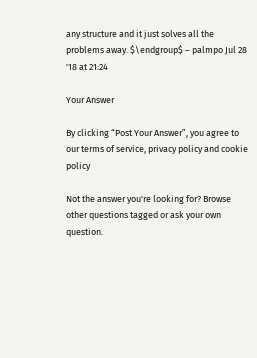any structure and it just solves all the problems away. $\endgroup$ – palmpo Jul 28 '18 at 21:24

Your Answer

By clicking “Post Your Answer”, you agree to our terms of service, privacy policy and cookie policy

Not the answer you're looking for? Browse other questions tagged or ask your own question.